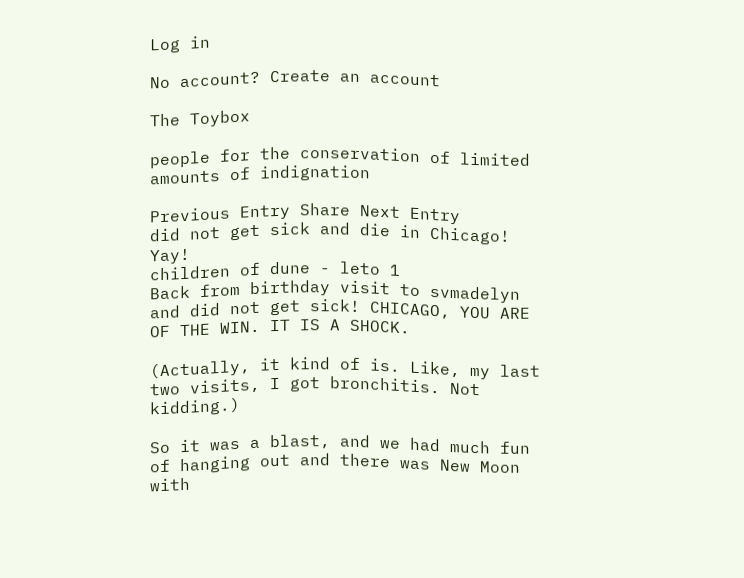Log in

No account? Create an account

The Toybox

people for the conservation of limited amounts of indignation

Previous Entry Share Next Entry
did not get sick and die in Chicago! Yay!
children of dune - leto 1
Back from birthday visit to svmadelyn and did not get sick! CHICAGO, YOU ARE OF THE WIN. IT IS A SHOCK.

(Actually, it kind of is. Like, my last two visits, I got bronchitis. Not kidding.)

So it was a blast, and we had much fun of hanging out and there was New Moon with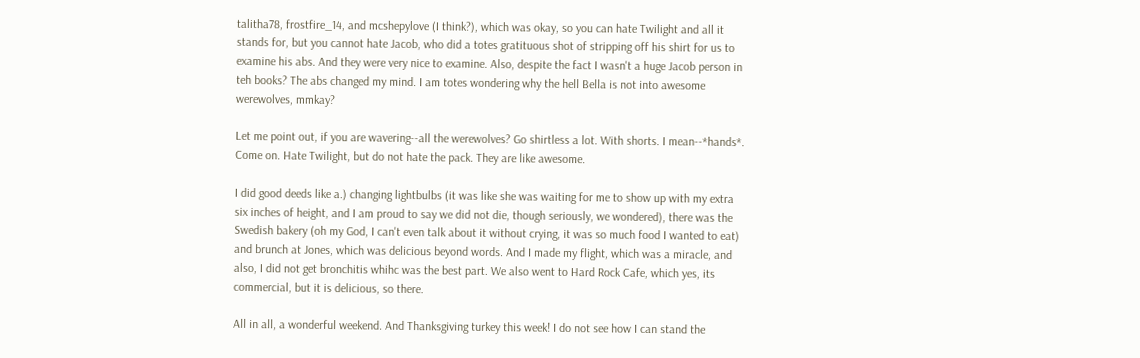talitha78, frostfire_14, and mcshepylove (I think?), which was okay, so you can hate Twilight and all it stands for, but you cannot hate Jacob, who did a totes gratituous shot of stripping off his shirt for us to examine his abs. And they were very nice to examine. Also, despite the fact I wasn't a huge Jacob person in teh books? The abs changed my mind. I am totes wondering why the hell Bella is not into awesome werewolves, mmkay?

Let me point out, if you are wavering--all the werewolves? Go shirtless a lot. With shorts. I mean--*hands*. Come on. Hate Twilight, but do not hate the pack. They are like awesome.

I did good deeds like a.) changing lightbulbs (it was like she was waiting for me to show up with my extra six inches of height, and I am proud to say we did not die, though seriously, we wondered), there was the Swedish bakery (oh my God, I can't even talk about it without crying, it was so much food I wanted to eat) and brunch at Jones, which was delicious beyond words. And I made my flight, which was a miracle, and also, I did not get bronchitis whihc was the best part. We also went to Hard Rock Cafe, which yes, its commercial, but it is delicious, so there.

All in all, a wonderful weekend. And Thanksgiving turkey this week! I do not see how I can stand the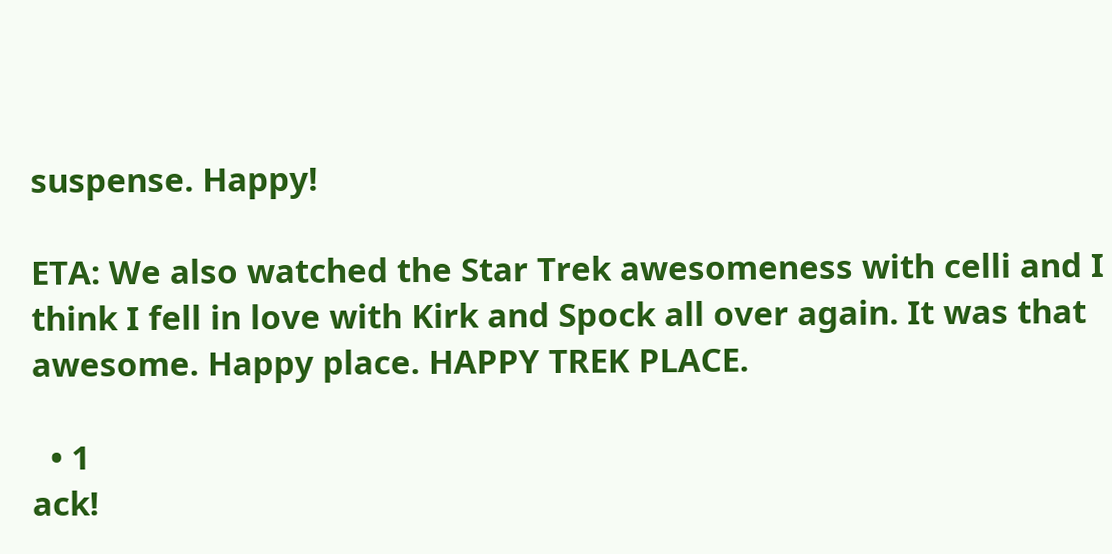suspense. Happy!

ETA: We also watched the Star Trek awesomeness with celli and I think I fell in love with Kirk and Spock all over again. It was that awesome. Happy place. HAPPY TREK PLACE.

  • 1
ack!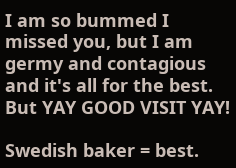I am so bummed I missed you, but I am germy and contagious and it's all for the best. But YAY GOOD VISIT YAY!

Swedish baker = best.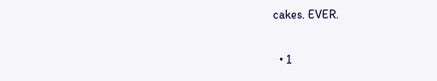cakes. EVER.

  • 1